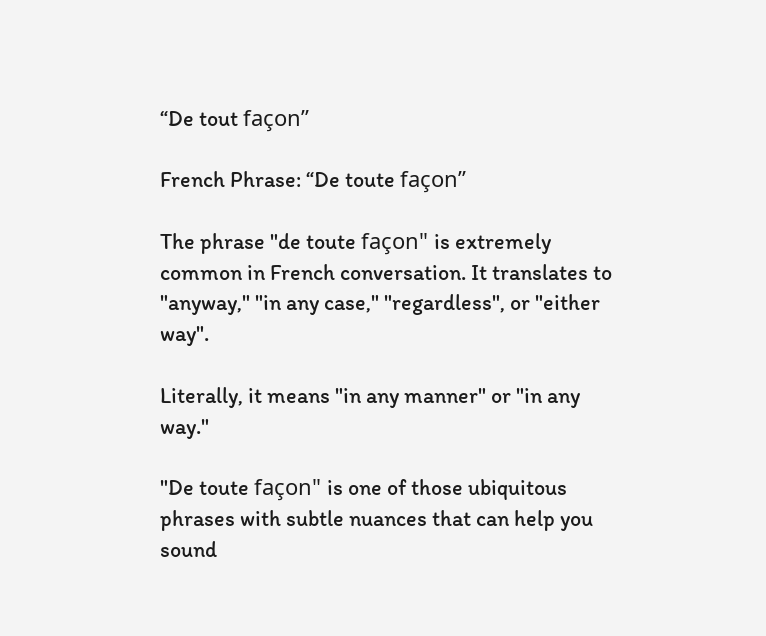“De tout façon”

French Phrase: “De toute façon”

The phrase "de toute façon" is extremely common in French conversation. It translates to "anyway," "in any case," "regardless", or "either way".

Literally, it means "in any manner" or "in any way."

"De toute façon" is one of those ubiquitous phrases with subtle nuances that can help you sound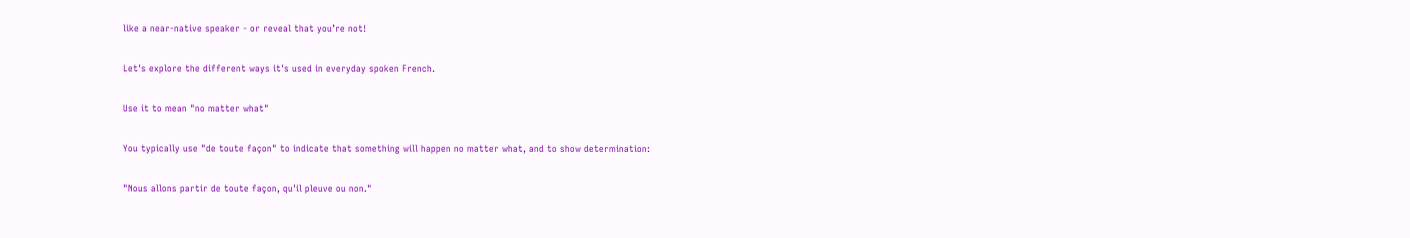like a near-native speaker - or reveal that you’re not!

Let's explore the different ways it's used in everyday spoken French.

Use it to mean "no matter what"

You typically use "de toute façon" to indicate that something will happen no matter what, and to show determination:

"Nous allons partir de toute façon, qu'il pleuve ou non."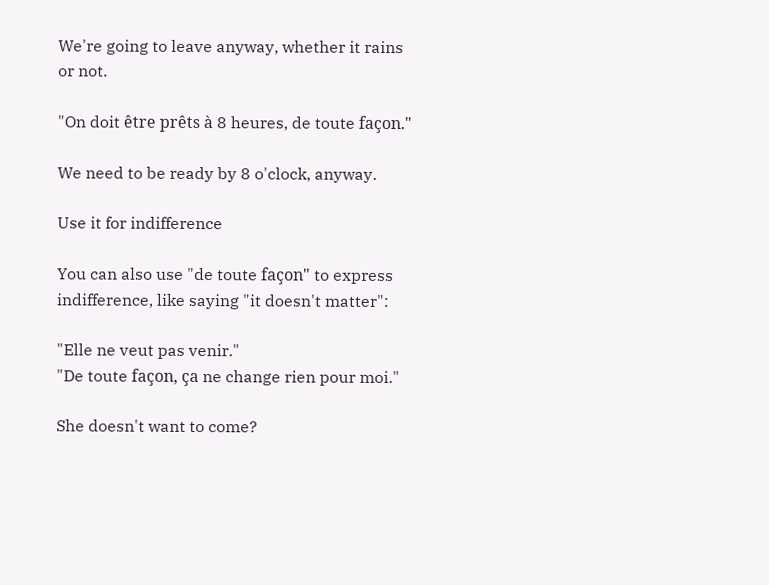We're going to leave anyway, whether it rains or not.

"On doit être prêts à 8 heures, de toute façon."

We need to be ready by 8 o'clock, anyway.

Use it for indifference

You can also use "de toute façon" to express indifference, like saying "it doesn't matter":

"Elle ne veut pas venir."
"De toute façon, ça ne change rien pour moi."

She doesn't want to come?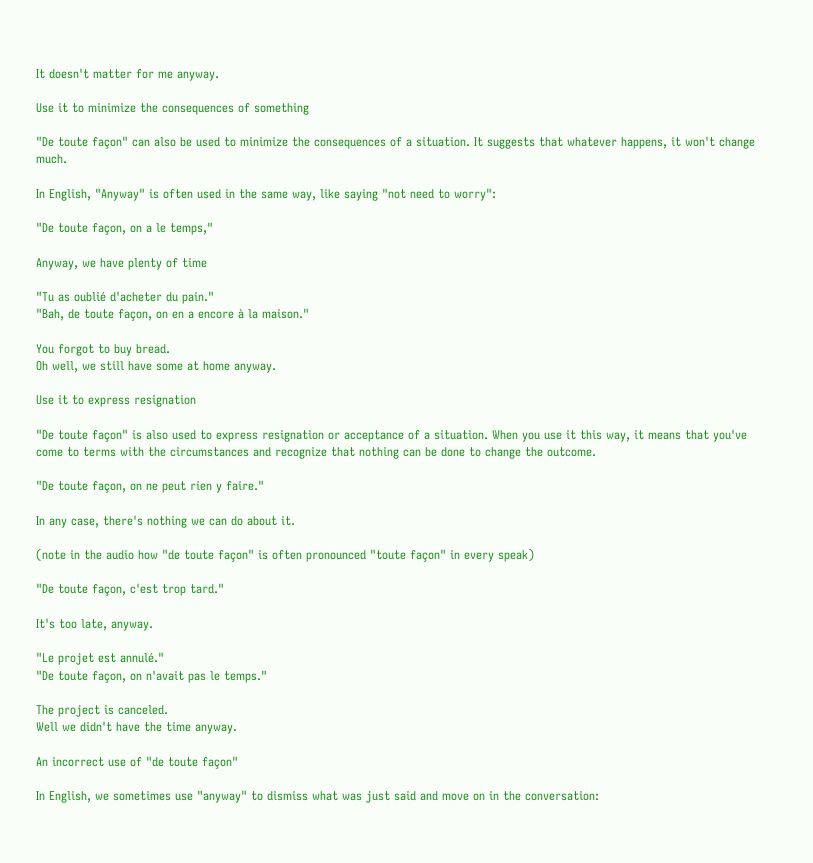It doesn't matter for me anyway.

Use it to minimize the consequences of something

"De toute façon" can also be used to minimize the consequences of a situation. It suggests that whatever happens, it won't change much.

In English, "Anyway" is often used in the same way, like saying "not need to worry":

"De toute façon, on a le temps,"

Anyway, we have plenty of time

"Tu as oublié d'acheter du pain."
"Bah, de toute façon, on en a encore à la maison."

You forgot to buy bread.
Oh well, we still have some at home anyway.

Use it to express resignation

"De toute façon" is also used to express resignation or acceptance of a situation. When you use it this way, it means that you've come to terms with the circumstances and recognize that nothing can be done to change the outcome.

"De toute façon, on ne peut rien y faire."

In any case, there's nothing we can do about it.

(note in the audio how "de toute façon" is often pronounced "toute façon" in every speak)

"De toute façon, c'est trop tard."

It's too late, anyway.

"Le projet est annulé."
"De toute façon, on n'avait pas le temps."

The project is canceled.
Well we didn't have the time anyway.

An incorrect use of "de toute façon"

In English, we sometimes use "anyway" to dismiss what was just said and move on in the conversation: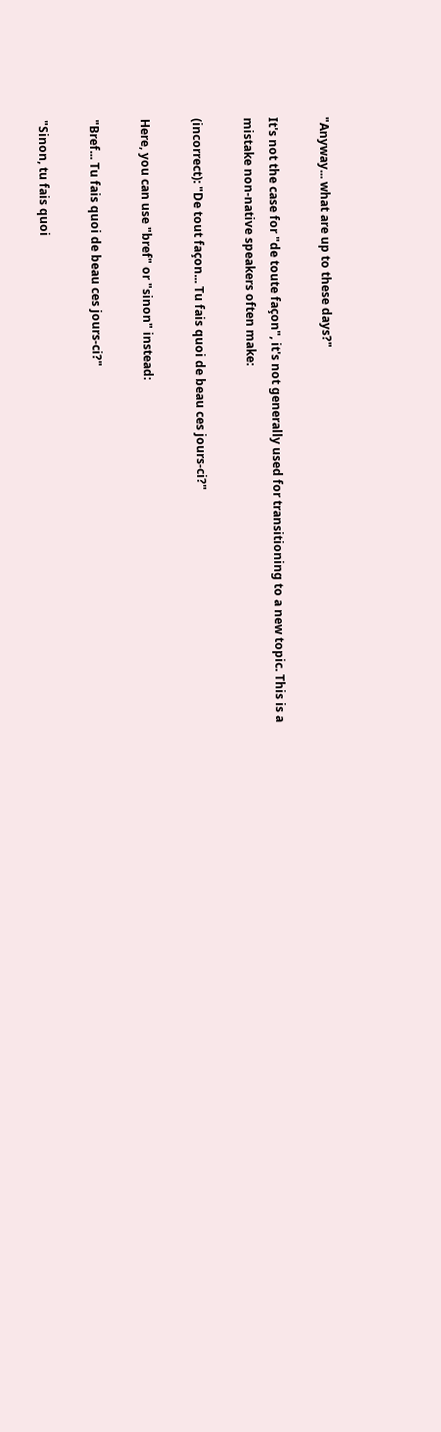"Anyway... what are up to these days?"

It's not the case for "de toute façon", it's not generally used for transitioning to a new topic. This is a mistake non-native speakers often make:

(incorrect): "De tout façon... Tu fais quoi de beau ces jours-ci?"

Here, you can use "bref" or "sinon" instead:

"Bref... Tu fais quoi de beau ces jours-ci?"

"Sinon, tu fais quoi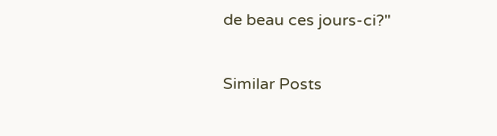de beau ces jours-ci?"

Similar Posts